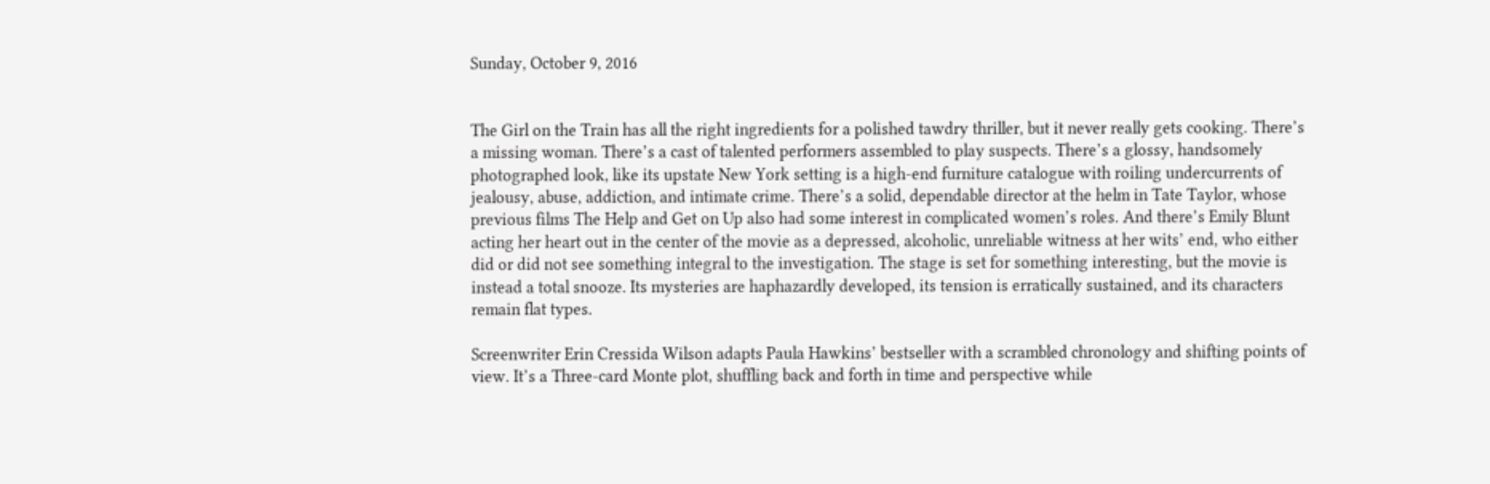Sunday, October 9, 2016


The Girl on the Train has all the right ingredients for a polished tawdry thriller, but it never really gets cooking. There’s a missing woman. There’s a cast of talented performers assembled to play suspects. There’s a glossy, handsomely photographed look, like its upstate New York setting is a high-end furniture catalogue with roiling undercurrents of jealousy, abuse, addiction, and intimate crime. There’s a solid, dependable director at the helm in Tate Taylor, whose previous films The Help and Get on Up also had some interest in complicated women’s roles. And there’s Emily Blunt acting her heart out in the center of the movie as a depressed, alcoholic, unreliable witness at her wits’ end, who either did or did not see something integral to the investigation. The stage is set for something interesting, but the movie is instead a total snooze. Its mysteries are haphazardly developed, its tension is erratically sustained, and its characters remain flat types.

Screenwriter Erin Cressida Wilson adapts Paula Hawkins’ bestseller with a scrambled chronology and shifting points of view. It’s a Three-card Monte plot, shuffling back and forth in time and perspective while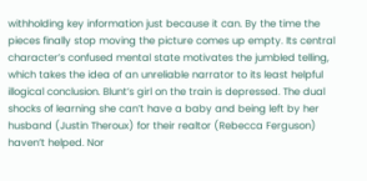withholding key information just because it can. By the time the pieces finally stop moving the picture comes up empty. Its central character’s confused mental state motivates the jumbled telling, which takes the idea of an unreliable narrator to its least helpful illogical conclusion. Blunt’s girl on the train is depressed. The dual shocks of learning she can’t have a baby and being left by her husband (Justin Theroux) for their realtor (Rebecca Ferguson) haven’t helped. Nor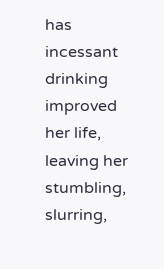has incessant drinking improved her life, leaving her stumbling, slurring,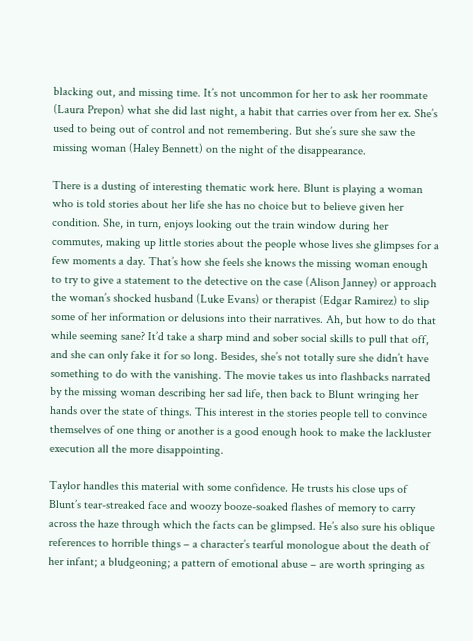blacking out, and missing time. It’s not uncommon for her to ask her roommate (Laura Prepon) what she did last night, a habit that carries over from her ex. She’s used to being out of control and not remembering. But she’s sure she saw the missing woman (Haley Bennett) on the night of the disappearance.

There is a dusting of interesting thematic work here. Blunt is playing a woman who is told stories about her life she has no choice but to believe given her condition. She, in turn, enjoys looking out the train window during her commutes, making up little stories about the people whose lives she glimpses for a few moments a day. That’s how she feels she knows the missing woman enough to try to give a statement to the detective on the case (Alison Janney) or approach the woman’s shocked husband (Luke Evans) or therapist (Edgar Ramirez) to slip some of her information or delusions into their narratives. Ah, but how to do that while seeming sane? It’d take a sharp mind and sober social skills to pull that off, and she can only fake it for so long. Besides, she’s not totally sure she didn’t have something to do with the vanishing. The movie takes us into flashbacks narrated by the missing woman describing her sad life, then back to Blunt wringing her hands over the state of things. This interest in the stories people tell to convince themselves of one thing or another is a good enough hook to make the lackluster execution all the more disappointing.

Taylor handles this material with some confidence. He trusts his close ups of Blunt’s tear-streaked face and woozy booze-soaked flashes of memory to carry across the haze through which the facts can be glimpsed. He’s also sure his oblique references to horrible things – a character’s tearful monologue about the death of her infant; a bludgeoning; a pattern of emotional abuse – are worth springing as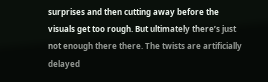surprises and then cutting away before the visuals get too rough. But ultimately there’s just not enough there there. The twists are artificially delayed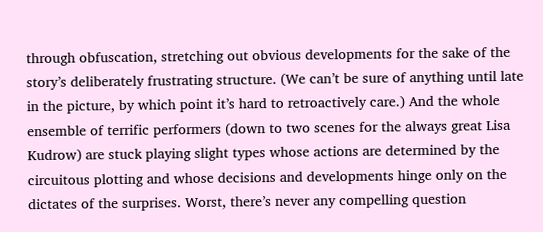through obfuscation, stretching out obvious developments for the sake of the story’s deliberately frustrating structure. (We can’t be sure of anything until late in the picture, by which point it’s hard to retroactively care.) And the whole ensemble of terrific performers (down to two scenes for the always great Lisa Kudrow) are stuck playing slight types whose actions are determined by the circuitous plotting and whose decisions and developments hinge only on the dictates of the surprises. Worst, there’s never any compelling question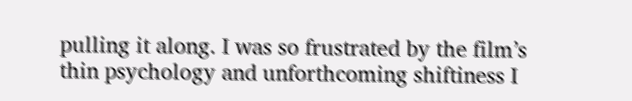pulling it along. I was so frustrated by the film’s thin psychology and unforthcoming shiftiness I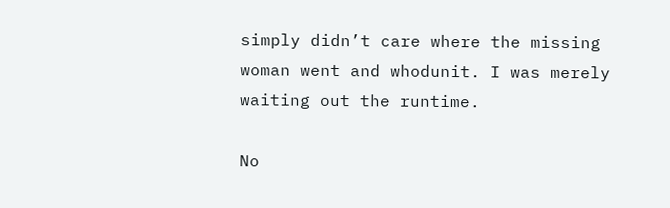simply didn’t care where the missing woman went and whodunit. I was merely waiting out the runtime.

No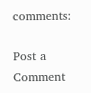comments:

Post a Comment